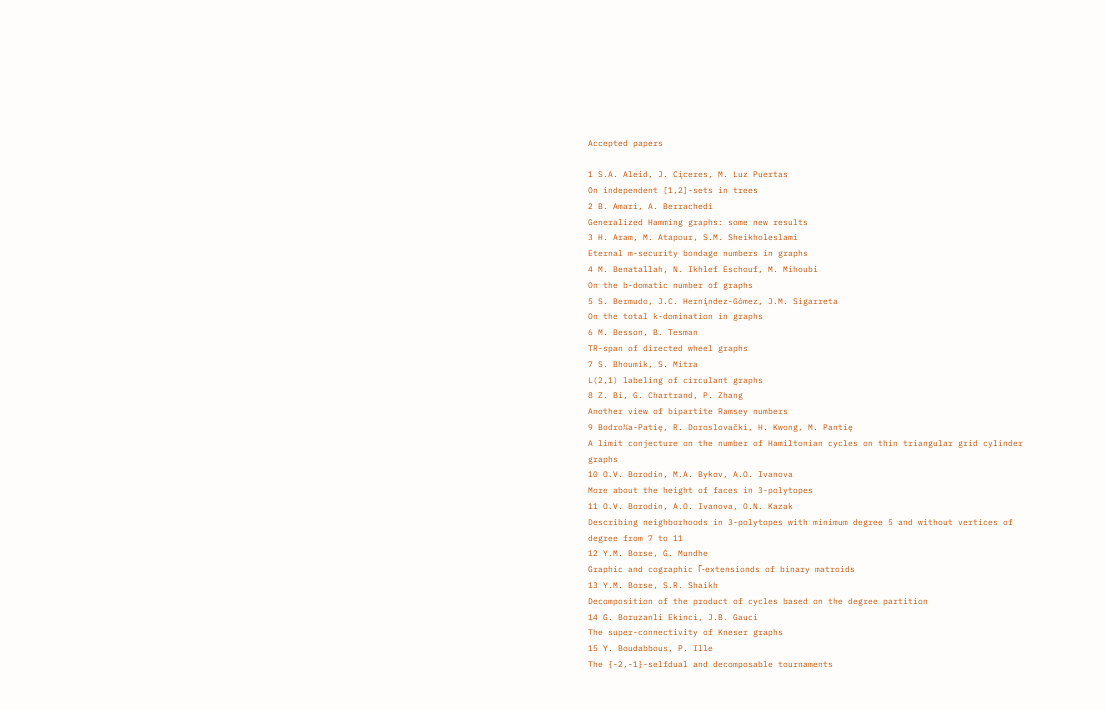Accepted papers

1 S.A. Aleid, J. Cįceres, M. Luz Puertas
On independent [1,2]-sets in trees
2 B. Amari, A. Berrachedi
Generalized Hamming graphs: some new results
3 H. Aram, M. Atapour, S.M. Sheikholeslami
Eternal m-security bondage numbers in graphs
4 M. Benatallah, N. Ikhlef Eschouf, M. Mihoubi
On the b-domatic number of graphs
5 S. Bermudo, J.C. Hernįndez-Gómez, J.M. Sigarreta
On the total k-domination in graphs
6 M. Besson, B. Tesman
TR-span of directed wheel graphs
7 S. Bhoumik, S. Mitra
L(2,1) labeling of circulant graphs
8 Z. Bi, G. Chartrand, P. Zhang
Another view of bipartite Ramsey numbers
9 Bodro¾a-Patię, R. Doroslovački, H. Kwong, M. Pantię
A limit conjecture on the number of Hamiltonian cycles on thin triangular grid cylinder graphs
10 O.V. Borodin, M.A. Bykov, A.O. Ivanova
More about the height of faces in 3-polytopes
11 O.V. Borodin, A.O. Ivanova, O.N. Kazak
Describing neighborhoods in 3-polytopes with minimum degree 5 and without vertices of degree from 7 to 11
12 Y.M. Borse, G. Mundhe
Graphic and cographic Γ-extensionds of binary matroids
13 Y.M. Borse, S.R. Shaikh
Decomposition of the product of cycles based on the degree partition
14 G. Boruzanli Ekinci, J.B. Gauci
The super-connectivity of Kneser graphs
15 Y. Boudabbous, P. Ille
The {-2,-1}-selfdual and decomposable tournaments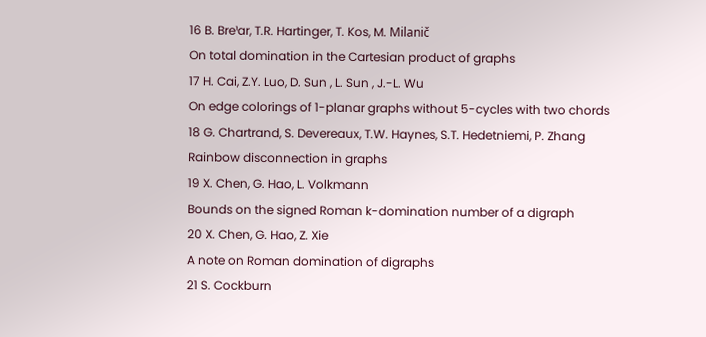16 B. Bre¹ar, T.R. Hartinger, T. Kos, M. Milanič
On total domination in the Cartesian product of graphs
17 H. Cai, Z.Y. Luo, D. Sun , L. Sun , J.-L. Wu
On edge colorings of 1-planar graphs without 5-cycles with two chords
18 G. Chartrand, S. Devereaux, T.W. Haynes, S.T. Hedetniemi, P. Zhang
Rainbow disconnection in graphs
19 X. Chen, G. Hao, L. Volkmann
Bounds on the signed Roman k-domination number of a digraph
20 X. Chen, G. Hao, Z. Xie
A note on Roman domination of digraphs
21 S. Cockburn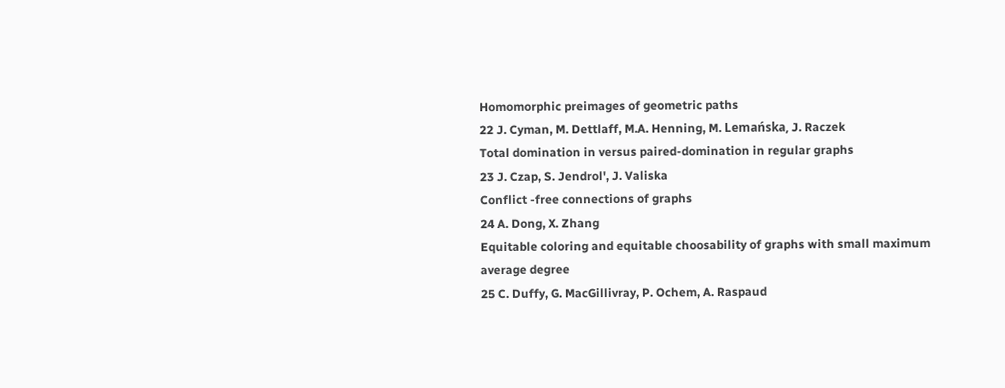Homomorphic preimages of geometric paths
22 J. Cyman, M. Dettlaff, M.A. Henning, M. Lemańska, J. Raczek
Total domination in versus paired-domination in regular graphs
23 J. Czap, S. Jendrol', J. Valiska
Conflict -free connections of graphs
24 A. Dong, X. Zhang
Equitable coloring and equitable choosability of graphs with small maximum average degree
25 C. Duffy, G. MacGillivray, P. Ochem, A. Raspaud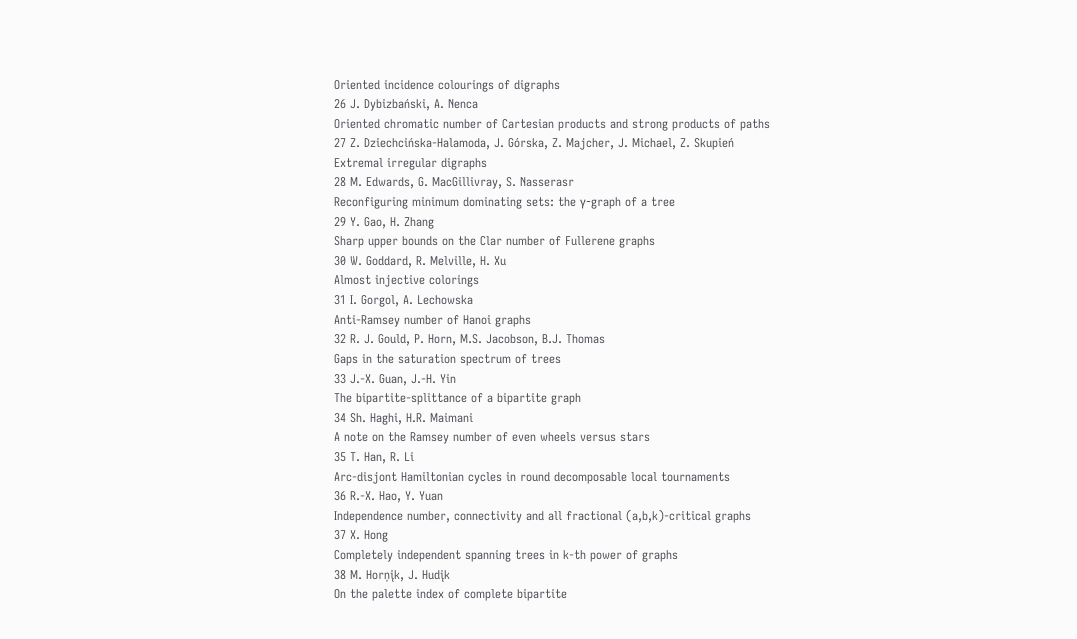Oriented incidence colourings of digraphs
26 J. Dybizbański, A. Nenca
Oriented chromatic number of Cartesian products and strong products of paths
27 Z. Dziechcińska-Halamoda, J. Górska, Z. Majcher, J. Michael, Z. Skupień
Extremal irregular digraphs
28 M. Edwards, G. MacGillivray, S. Nasserasr
Reconfiguring minimum dominating sets: the γ-graph of a tree
29 Y. Gao, H. Zhang
Sharp upper bounds on the Clar number of Fullerene graphs
30 W. Goddard, R. Melville, H. Xu
Almost injective colorings
31 I. Gorgol, A. Lechowska
Anti-Ramsey number of Hanoi graphs
32 R. J. Gould, P. Horn, M.S. Jacobson, B.J. Thomas
Gaps in the saturation spectrum of trees
33 J.-X. Guan, J.-H. Yin
The bipartite-splittance of a bipartite graph
34 Sh. Haghi, H.R. Maimani
A note on the Ramsey number of even wheels versus stars
35 T. Han, R. Li
Arc-disjont Hamiltonian cycles in round decomposable local tournaments
36 R.-X. Hao, Y. Yuan
Independence number, connectivity and all fractional (a,b,k)-critical graphs
37 X. Hong
Completely independent spanning trees in k-th power of graphs
38 M. Horņįk, J. Hudįk
On the palette index of complete bipartite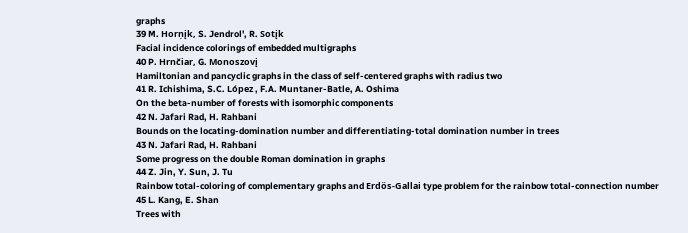graphs
39 M. Horņįk, S. Jendrol', R. Sotįk
Facial incidence colorings of embedded multigraphs
40 P. Hrnčiar, G. Monoszovį
Hamiltonian and pancyclic graphs in the class of self-centered graphs with radius two
41 R. Ichishima, S.C. López , F.A. Muntaner-Batle, A. Oshima
On the beta-number of forests with isomorphic components
42 N. Jafari Rad, H. Rahbani
Bounds on the locating-domination number and differentiating-total domination number in trees
43 N. Jafari Rad, H. Rahbani
Some progress on the double Roman domination in graphs
44 Z. Jin, Y. Sun, J. Tu
Rainbow total-coloring of complementary graphs and Erdös-Gallai type problem for the rainbow total-connection number
45 L. Kang, E. Shan
Trees with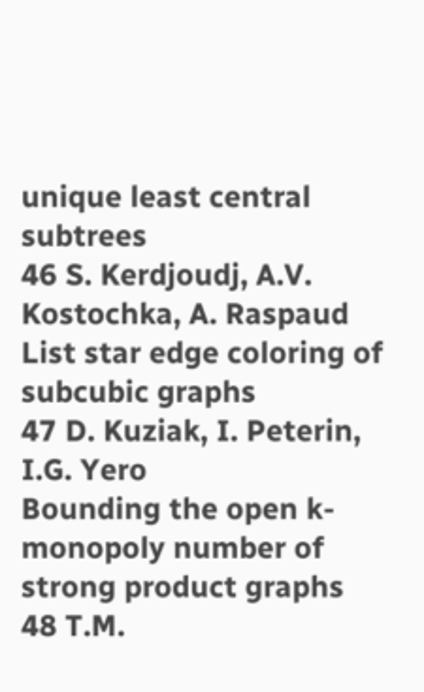unique least central subtrees
46 S. Kerdjoudj, A.V. Kostochka, A. Raspaud
List star edge coloring of subcubic graphs
47 D. Kuziak, I. Peterin, I.G. Yero
Bounding the open k-monopoly number of strong product graphs
48 T.M.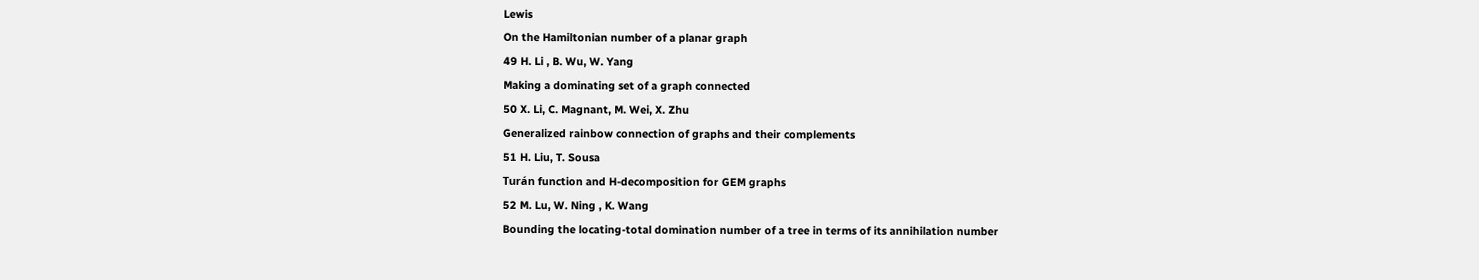Lewis
On the Hamiltonian number of a planar graph
49 H. Li , B. Wu, W. Yang
Making a dominating set of a graph connected
50 X. Li, C. Magnant, M. Wei, X. Zhu
Generalized rainbow connection of graphs and their complements
51 H. Liu, T. Sousa
Turán function and H-decomposition for GEM graphs
52 M. Lu, W. Ning , K. Wang
Bounding the locating-total domination number of a tree in terms of its annihilation number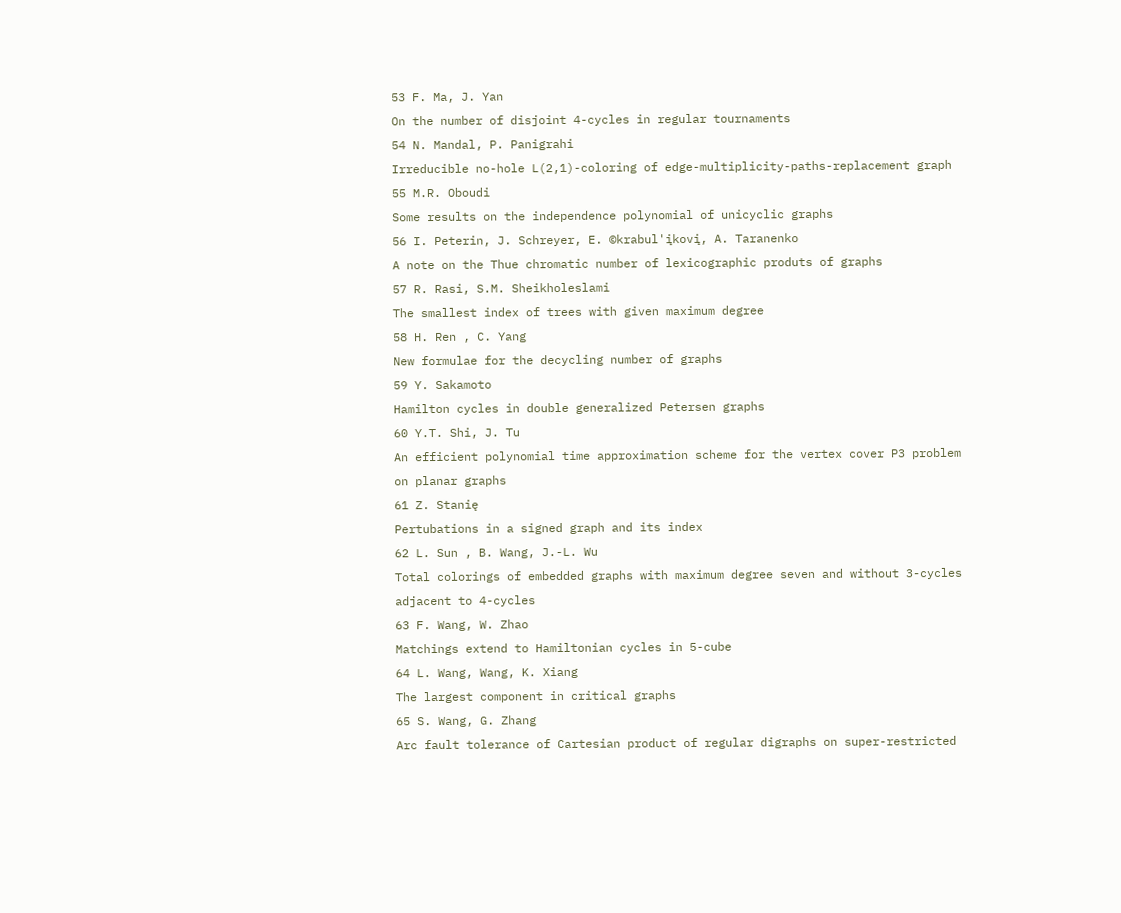53 F. Ma, J. Yan
On the number of disjoint 4-cycles in regular tournaments
54 N. Mandal, P. Panigrahi
Irreducible no-hole L(2,1)-coloring of edge-multiplicity-paths-replacement graph
55 M.R. Oboudi
Some results on the independence polynomial of unicyclic graphs
56 I. Peterin, J. Schreyer, E. ©krabul'įkovį, A. Taranenko
A note on the Thue chromatic number of lexicographic produts of graphs
57 R. Rasi, S.M. Sheikholeslami
The smallest index of trees with given maximum degree
58 H. Ren , C. Yang
New formulae for the decycling number of graphs
59 Y. Sakamoto
Hamilton cycles in double generalized Petersen graphs
60 Y.T. Shi, J. Tu
An efficient polynomial time approximation scheme for the vertex cover P3 problem on planar graphs
61 Z. Stanię
Pertubations in a signed graph and its index
62 L. Sun , B. Wang, J.-L. Wu
Total colorings of embedded graphs with maximum degree seven and without 3-cycles adjacent to 4-cycles
63 F. Wang, W. Zhao
Matchings extend to Hamiltonian cycles in 5-cube
64 L. Wang, Wang, K. Xiang
The largest component in critical graphs
65 S. Wang, G. Zhang
Arc fault tolerance of Cartesian product of regular digraphs on super-restricted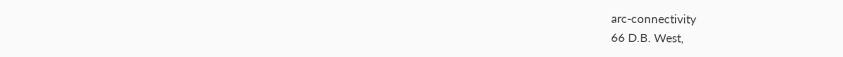arc-connectivity
66 D.B. West,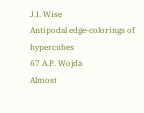J.I. Wise
Antipodal edge-colorings of hypercubes
67 A.P. Wojda
Almost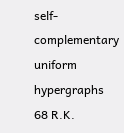self-complementary uniform hypergraphs
68 R.K.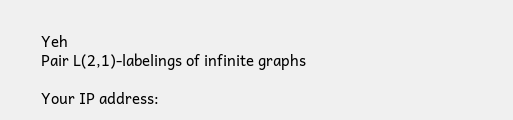Yeh
Pair L(2,1)-labelings of infinite graphs

Your IP address: